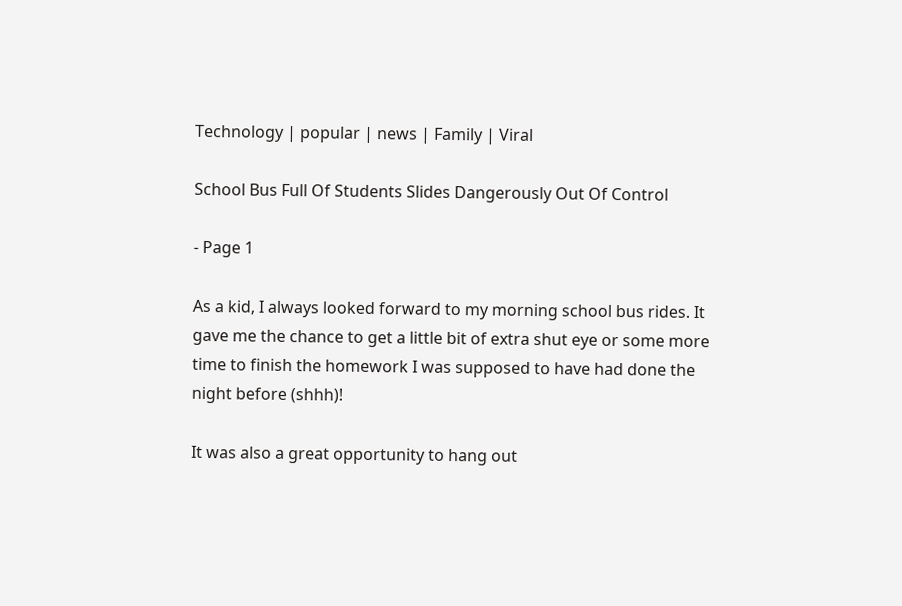Technology | popular | news | Family | Viral

School Bus Full Of Students Slides Dangerously Out Of Control

- Page 1

As a kid, I always looked forward to my morning school bus rides. It gave me the chance to get a little bit of extra shut eye or some more time to finish the homework I was supposed to have had done the night before (shhh)!

It was also a great opportunity to hang out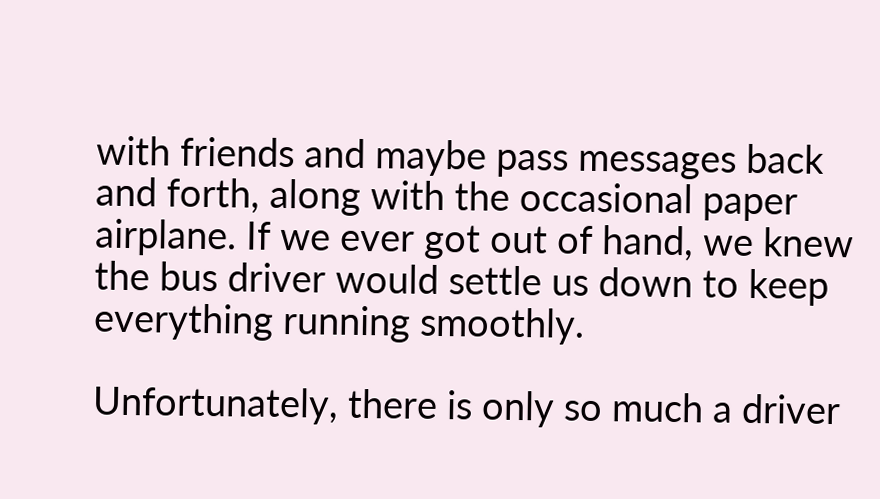with friends and maybe pass messages back and forth, along with the occasional paper airplane. If we ever got out of hand, we knew the bus driver would settle us down to keep everything running smoothly.

Unfortunately, there is only so much a driver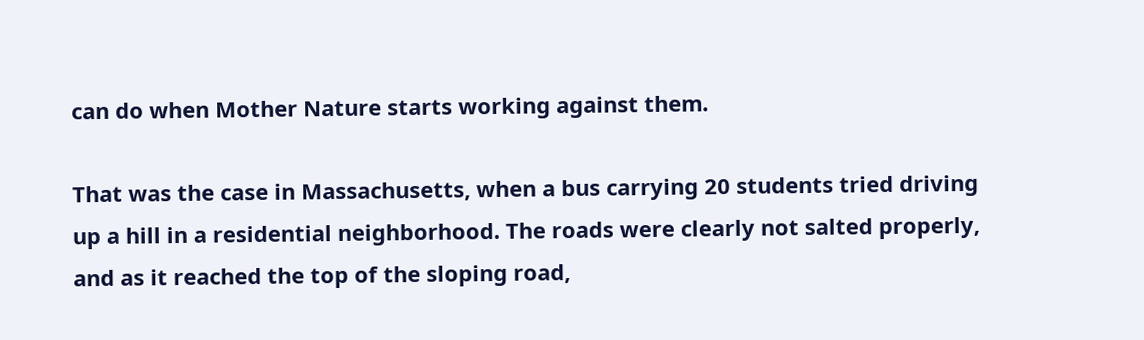can do when Mother Nature starts working against them.

That was the case in Massachusetts, when a bus carrying 20 students tried driving up a hill in a residential neighborhood. The roads were clearly not salted properly, and as it reached the top of the sloping road,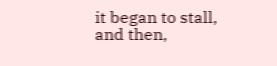it began to stall, and then,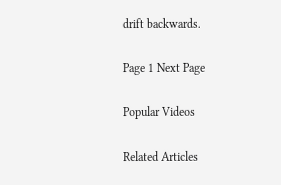drift backwards.

Page 1 Next Page

Popular Videos

Related Articles